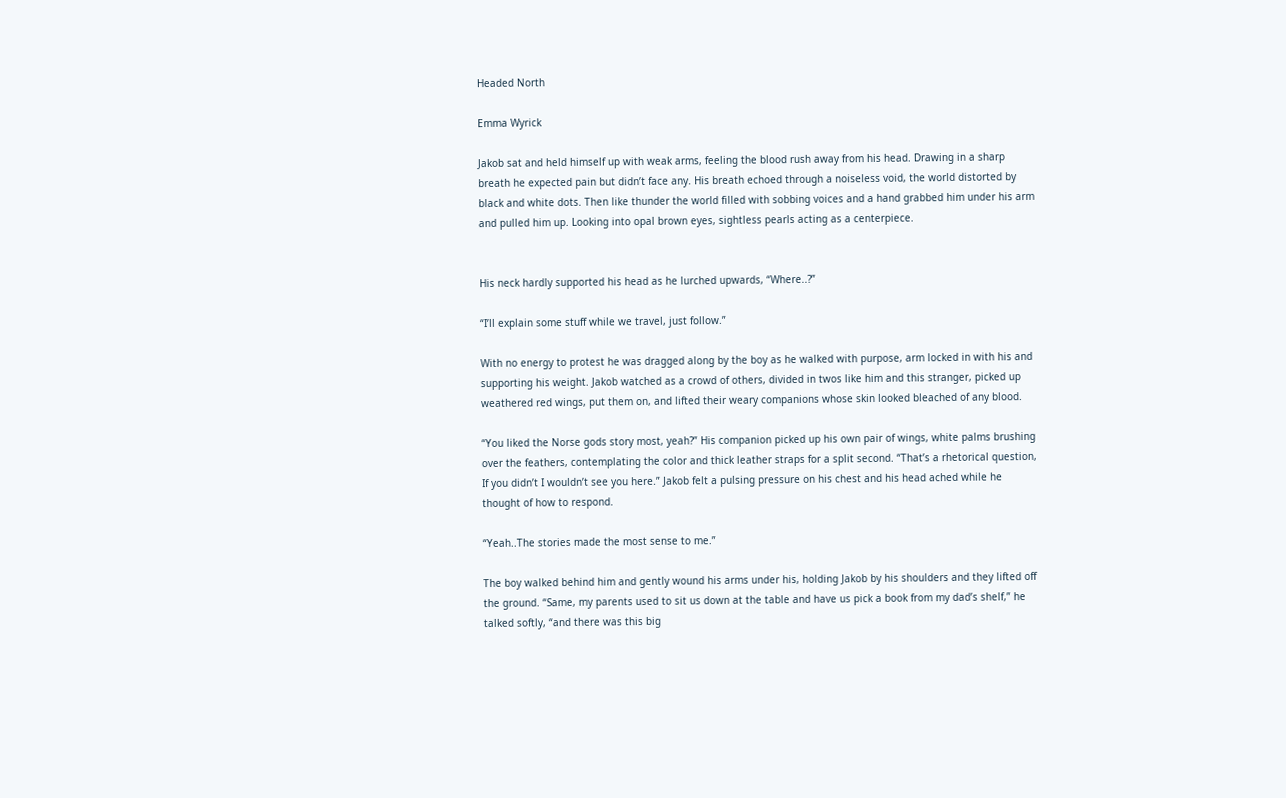Headed North

Emma Wyrick

Jakob sat and held himself up with weak arms, feeling the blood rush away from his head. Drawing in a sharp breath he expected pain but didn’t face any. His breath echoed through a noiseless void, the world distorted by black and white dots. Then like thunder the world filled with sobbing voices and a hand grabbed him under his arm and pulled him up. Looking into opal brown eyes, sightless pearls acting as a centerpiece.


His neck hardly supported his head as he lurched upwards, “Where..?”

“I’ll explain some stuff while we travel, just follow.”

With no energy to protest he was dragged along by the boy as he walked with purpose, arm locked in with his and supporting his weight. Jakob watched as a crowd of others, divided in twos like him and this stranger, picked up weathered red wings, put them on, and lifted their weary companions whose skin looked bleached of any blood.

“You liked the Norse gods story most, yeah?” His companion picked up his own pair of wings, white palms brushing over the feathers, contemplating the color and thick leather straps for a split second. “That’s a rhetorical question, If you didn’t I wouldn’t see you here.” Jakob felt a pulsing pressure on his chest and his head ached while he thought of how to respond.

“Yeah..The stories made the most sense to me.”

The boy walked behind him and gently wound his arms under his, holding Jakob by his shoulders and they lifted off the ground. “Same, my parents used to sit us down at the table and have us pick a book from my dad’s shelf,” he talked softly, “and there was this big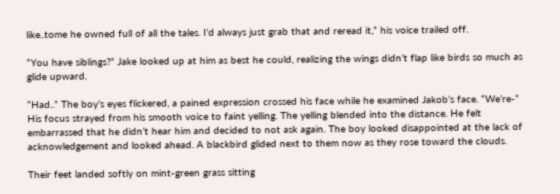like..tome he owned full of all the tales. I’d always just grab that and reread it,” his voice trailed off.

“You have siblings?” Jake looked up at him as best he could, realizing the wings didn’t flap like birds so much as glide upward.

“Had..” The boy’s eyes flickered, a pained expression crossed his face while he examined Jakob’s face. “We’re-” His focus strayed from his smooth voice to faint yelling. The yelling blended into the distance. He felt embarrassed that he didn’t hear him and decided to not ask again. The boy looked disappointed at the lack of acknowledgement and looked ahead. A blackbird glided next to them now as they rose toward the clouds.

Their feet landed softly on mint-green grass sitting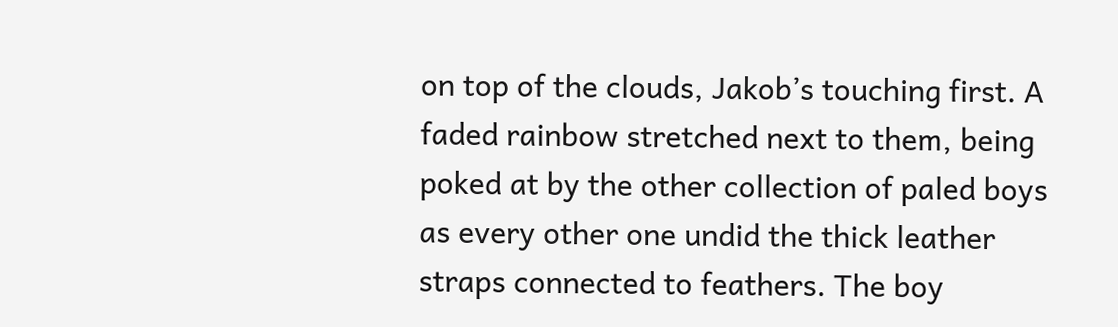on top of the clouds, Jakob’s touching first. A faded rainbow stretched next to them, being poked at by the other collection of paled boys as every other one undid the thick leather straps connected to feathers. The boy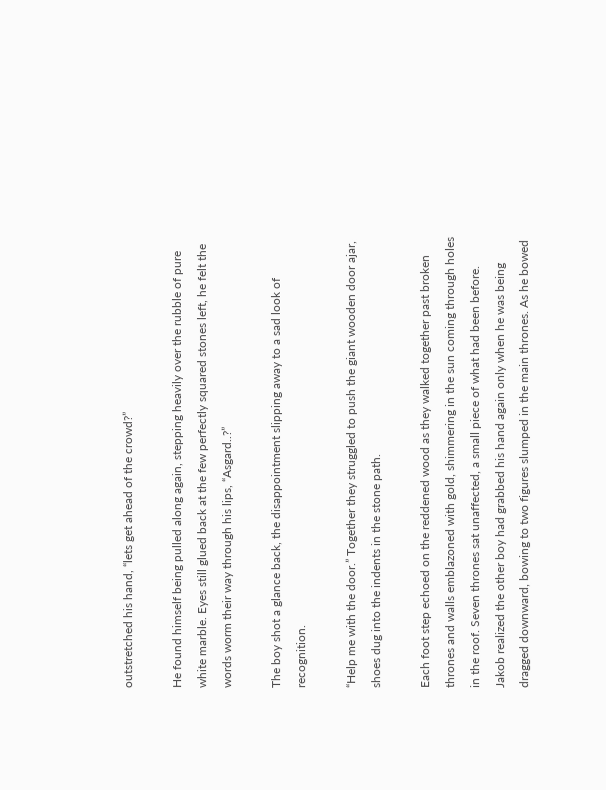outstretched his hand, “lets get ahead of the crowd?”

He found himself being pulled along again, stepping heavily over the rubble of pure white marble. Eyes still glued back at the few perfectly squared stones left, he felt the words worm their way through his lips, “Asgard..?”

The boy shot a glance back, the disappointment slipping away to a sad look of recognition.

“Help me with the door.” Together they struggled to push the giant wooden door ajar, shoes dug into the indents in the stone path.

Each foot step echoed on the reddened wood as they walked together past broken thrones and walls emblazoned with gold, shimmering in the sun coming through holes in the roof. Seven thrones sat unaffected, a small piece of what had been before. Jakob realized the other boy had grabbed his hand again only when he was being dragged downward, bowing to two figures slumped in the main thrones. As he bowed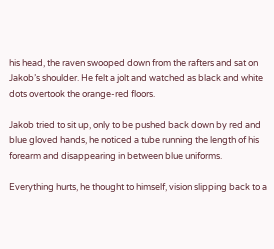his head, the raven swooped down from the rafters and sat on Jakob’s shoulder. He felt a jolt and watched as black and white dots overtook the orange-red floors.

Jakob tried to sit up, only to be pushed back down by red and blue gloved hands, he noticed a tube running the length of his forearm and disappearing in between blue uniforms.

Everything hurts, he thought to himself, vision slipping back to a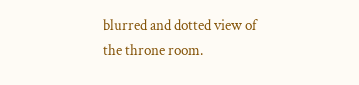blurred and dotted view of the throne room.